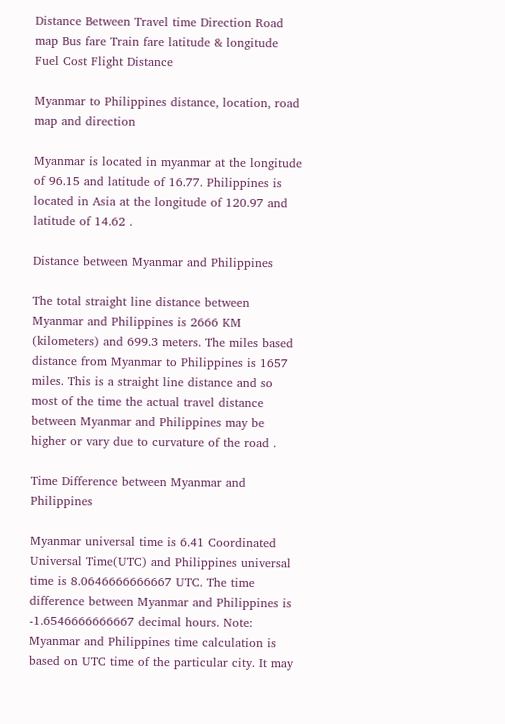Distance Between Travel time Direction Road map Bus fare Train fare latitude & longitude Fuel Cost Flight Distance

Myanmar to Philippines distance, location, road map and direction

Myanmar is located in myanmar at the longitude of 96.15 and latitude of 16.77. Philippines is located in Asia at the longitude of 120.97 and latitude of 14.62 .

Distance between Myanmar and Philippines

The total straight line distance between Myanmar and Philippines is 2666 KM (kilometers) and 699.3 meters. The miles based distance from Myanmar to Philippines is 1657 miles. This is a straight line distance and so most of the time the actual travel distance between Myanmar and Philippines may be higher or vary due to curvature of the road .

Time Difference between Myanmar and Philippines

Myanmar universal time is 6.41 Coordinated Universal Time(UTC) and Philippines universal time is 8.0646666666667 UTC. The time difference between Myanmar and Philippines is -1.6546666666667 decimal hours. Note: Myanmar and Philippines time calculation is based on UTC time of the particular city. It may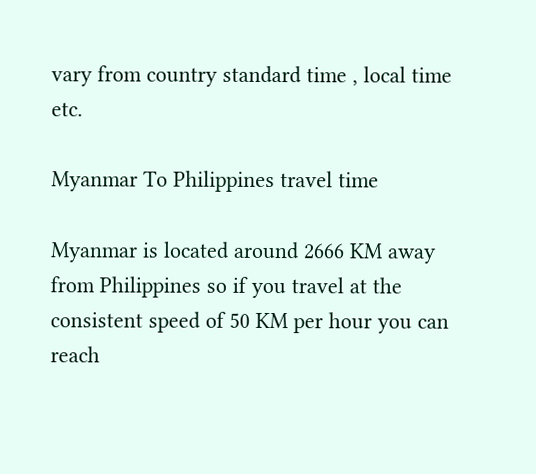vary from country standard time , local time etc.

Myanmar To Philippines travel time

Myanmar is located around 2666 KM away from Philippines so if you travel at the consistent speed of 50 KM per hour you can reach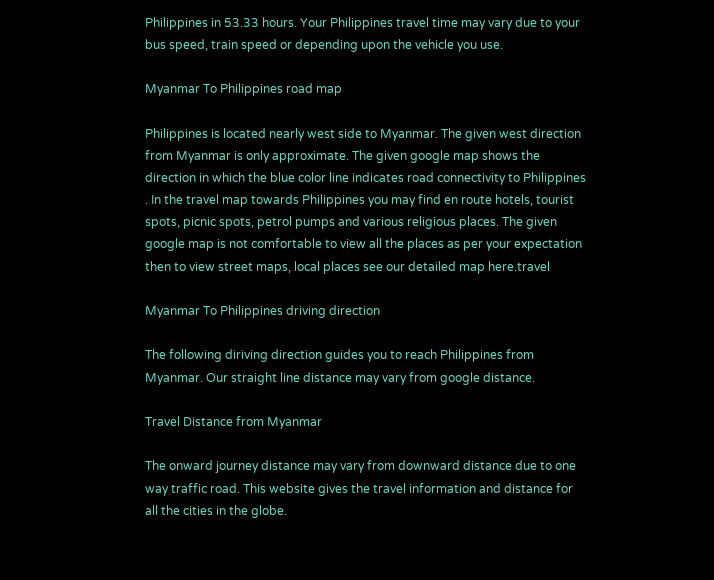Philippines in 53.33 hours. Your Philippines travel time may vary due to your bus speed, train speed or depending upon the vehicle you use.

Myanmar To Philippines road map

Philippines is located nearly west side to Myanmar. The given west direction from Myanmar is only approximate. The given google map shows the direction in which the blue color line indicates road connectivity to Philippines . In the travel map towards Philippines you may find en route hotels, tourist spots, picnic spots, petrol pumps and various religious places. The given google map is not comfortable to view all the places as per your expectation then to view street maps, local places see our detailed map here.travel

Myanmar To Philippines driving direction

The following diriving direction guides you to reach Philippines from Myanmar. Our straight line distance may vary from google distance.

Travel Distance from Myanmar

The onward journey distance may vary from downward distance due to one way traffic road. This website gives the travel information and distance for all the cities in the globe.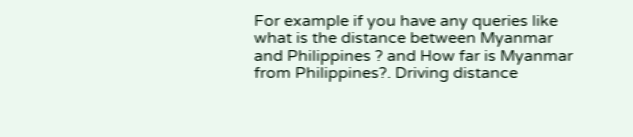For example if you have any queries like what is the distance between Myanmar and Philippines ? and How far is Myanmar from Philippines?. Driving distance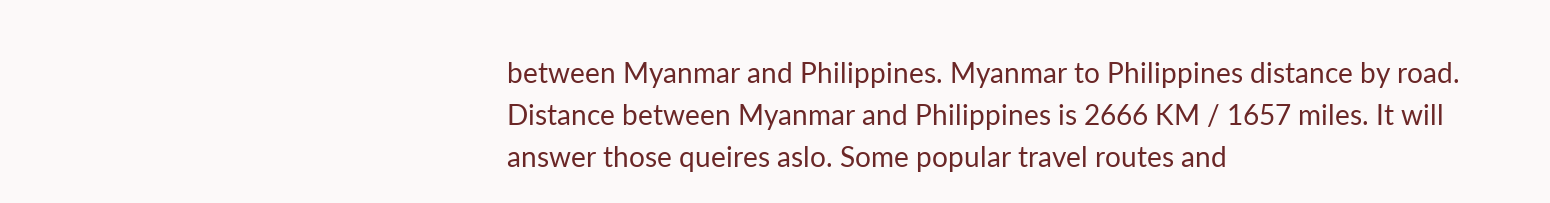between Myanmar and Philippines. Myanmar to Philippines distance by road. Distance between Myanmar and Philippines is 2666 KM / 1657 miles. It will answer those queires aslo. Some popular travel routes and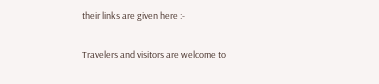their links are given here :-

Travelers and visitors are welcome to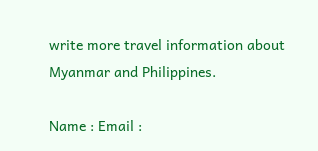write more travel information about Myanmar and Philippines.

Name : Email :